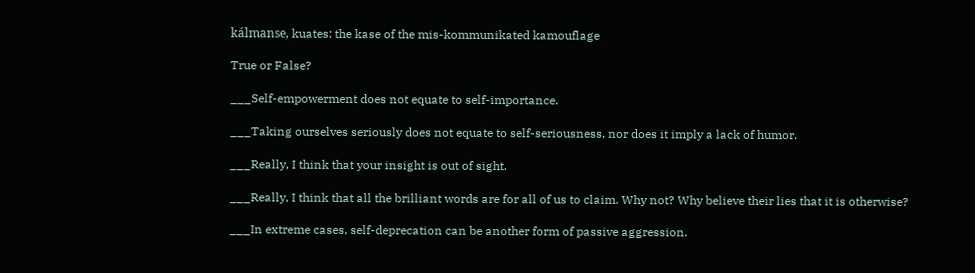kálmanse, kuates: the kase of the mis-kommunikated kamouflage

True or False?

___Self-empowerment does not equate to self-importance.

___Taking ourselves seriously does not equate to self-seriousness, nor does it imply a lack of humor.

___Really, I think that your insight is out of sight.

___Really, I think that all the brilliant words are for all of us to claim. Why not? Why believe their lies that it is otherwise?

___In extreme cases, self-deprecation can be another form of passive aggression.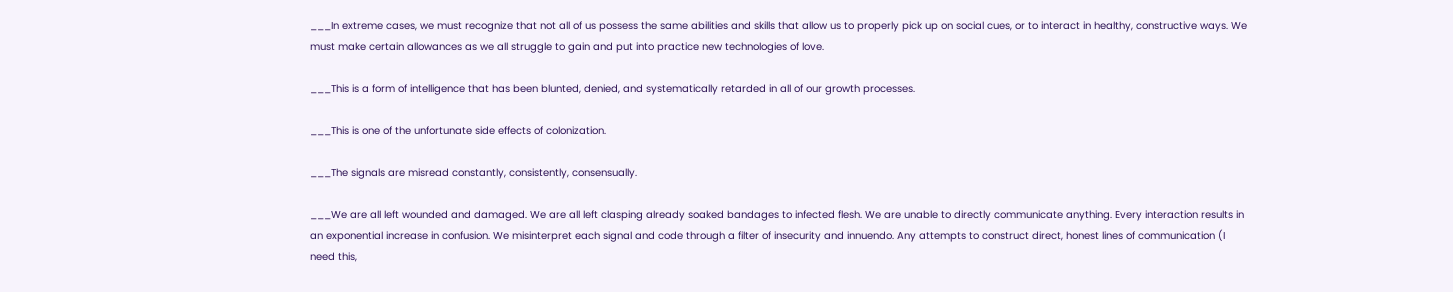___In extreme cases, we must recognize that not all of us possess the same abilities and skills that allow us to properly pick up on social cues, or to interact in healthy, constructive ways. We must make certain allowances as we all struggle to gain and put into practice new technologies of love.

___This is a form of intelligence that has been blunted, denied, and systematically retarded in all of our growth processes.

___This is one of the unfortunate side effects of colonization.

___The signals are misread constantly, consistently, consensually.

___We are all left wounded and damaged. We are all left clasping already soaked bandages to infected flesh. We are unable to directly communicate anything. Every interaction results in an exponential increase in confusion. We misinterpret each signal and code through a filter of insecurity and innuendo. Any attempts to construct direct, honest lines of communication (I need this,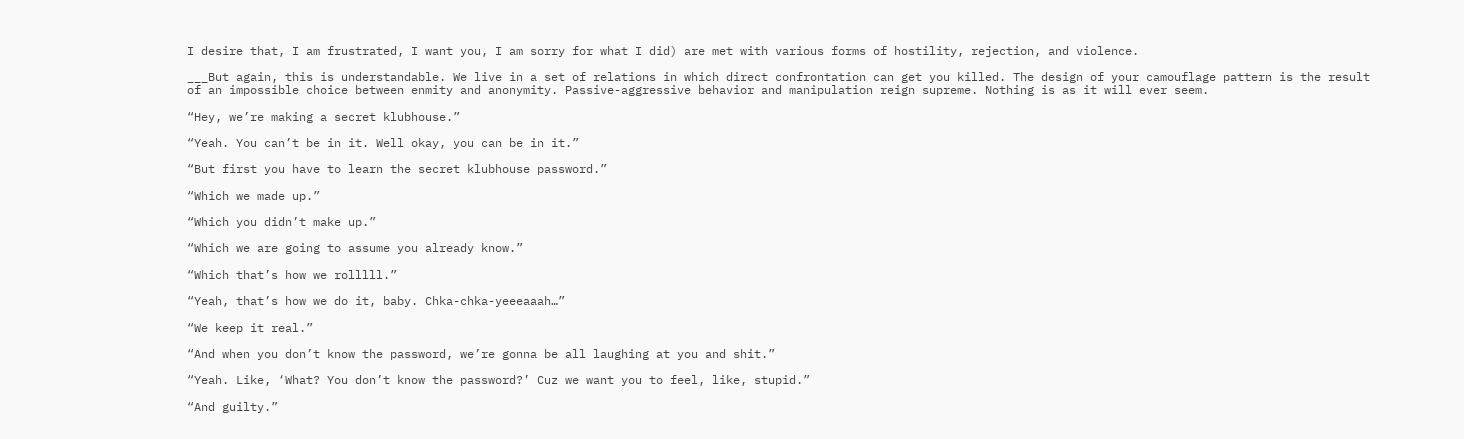I desire that, I am frustrated, I want you, I am sorry for what I did) are met with various forms of hostility, rejection, and violence.

___But again, this is understandable. We live in a set of relations in which direct confrontation can get you killed. The design of your camouflage pattern is the result of an impossible choice between enmity and anonymity. Passive-aggressive behavior and manipulation reign supreme. Nothing is as it will ever seem.

“Hey, we’re making a secret klubhouse.”

“Yeah. You can’t be in it. Well okay, you can be in it.”

“But first you have to learn the secret klubhouse password.”

“Which we made up.”

“Which you didn’t make up.”

“Which we are going to assume you already know.”

“Which that’s how we rolllll.”

“Yeah, that’s how we do it, baby. Chka-chka-yeeeaaah…”

“We keep it real.”

“And when you don’t know the password, we’re gonna be all laughing at you and shit.”

“Yeah. Like, ‘What? You don’t know the password?’ Cuz we want you to feel, like, stupid.”

“And guilty.”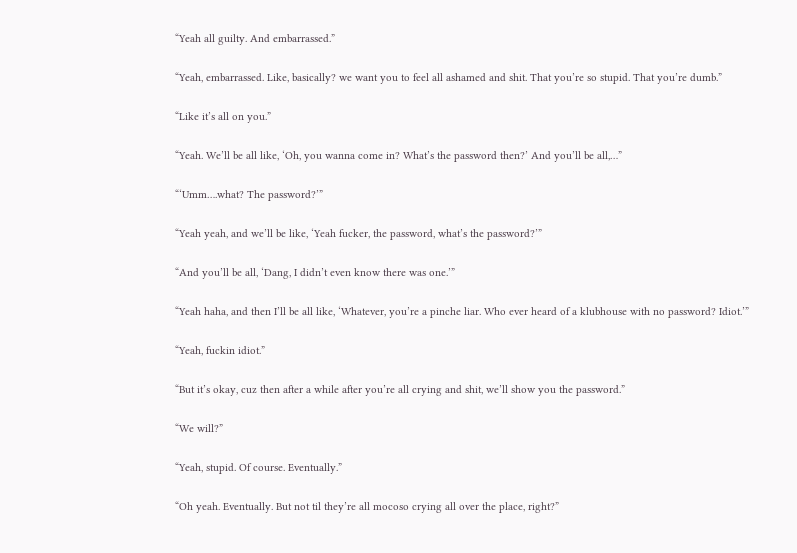“Yeah all guilty. And embarrassed.”

“Yeah, embarrassed. Like, basically? we want you to feel all ashamed and shit. That you’re so stupid. That you’re dumb.”

“Like it’s all on you.”

“Yeah. We’ll be all like, ‘Oh, you wanna come in? What’s the password then?’ And you’ll be all,…”

“‘Umm….what? The password?’”

“Yeah yeah, and we’ll be like, ‘Yeah fucker, the password, what’s the password?’”

“And you’ll be all, ‘Dang, I didn’t even know there was one.’”

“Yeah haha, and then I’ll be all like, ‘Whatever, you’re a pinche liar. Who ever heard of a klubhouse with no password? Idiot.’”

“Yeah, fuckin idiot.”

“But it’s okay, cuz then after a while after you’re all crying and shit, we’ll show you the password.”

“We will?”

“Yeah, stupid. Of course. Eventually.”

“Oh yeah. Eventually. But not til they’re all mocoso crying all over the place, right?”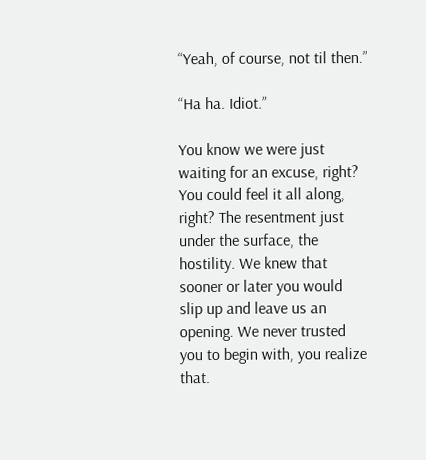“Yeah, of course, not til then.”

“Ha ha. Idiot.”

You know we were just waiting for an excuse, right? You could feel it all along, right? The resentment just under the surface, the hostility. We knew that sooner or later you would
slip up and leave us an opening. We never trusted you to begin with, you realize that.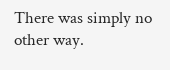There was simply no other way.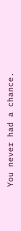You never had a chance.